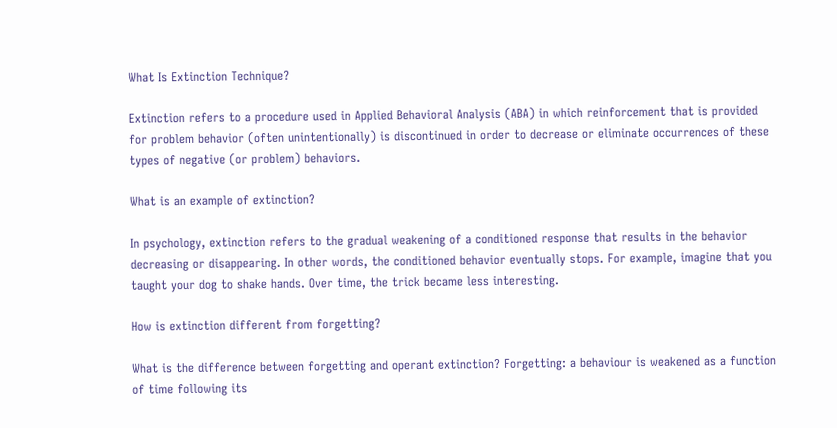What Is Extinction Technique?

Extinction refers to a procedure used in Applied Behavioral Analysis (ABA) in which reinforcement that is provided for problem behavior (often unintentionally) is discontinued in order to decrease or eliminate occurrences of these types of negative (or problem) behaviors.

What is an example of extinction?

In psychology, extinction refers to the gradual weakening of a conditioned response that results in the behavior decreasing or disappearing. In other words, the conditioned behavior eventually stops. For example, imagine that you taught your dog to shake hands. Over time, the trick became less interesting.

How is extinction different from forgetting?

What is the difference between forgetting and operant extinction? Forgetting: a behaviour is weakened as a function of time following its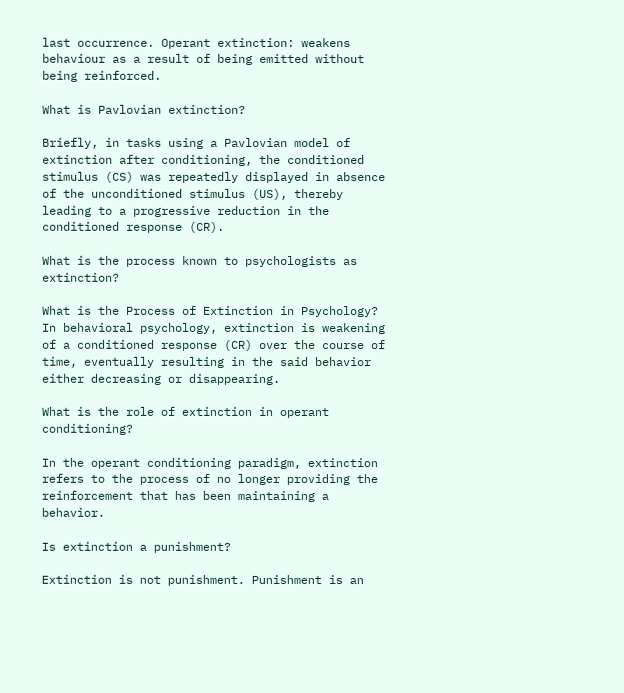last occurrence. Operant extinction: weakens behaviour as a result of being emitted without being reinforced.

What is Pavlovian extinction?

Briefly, in tasks using a Pavlovian model of extinction after conditioning, the conditioned stimulus (CS) was repeatedly displayed in absence of the unconditioned stimulus (US), thereby leading to a progressive reduction in the conditioned response (CR).

What is the process known to psychologists as extinction?

What is the Process of Extinction in Psychology? In behavioral psychology, extinction is weakening of a conditioned response (CR) over the course of time, eventually resulting in the said behavior either decreasing or disappearing.

What is the role of extinction in operant conditioning?

In the operant conditioning paradigm, extinction refers to the process of no longer providing the reinforcement that has been maintaining a behavior.

Is extinction a punishment?

Extinction is not punishment. Punishment is an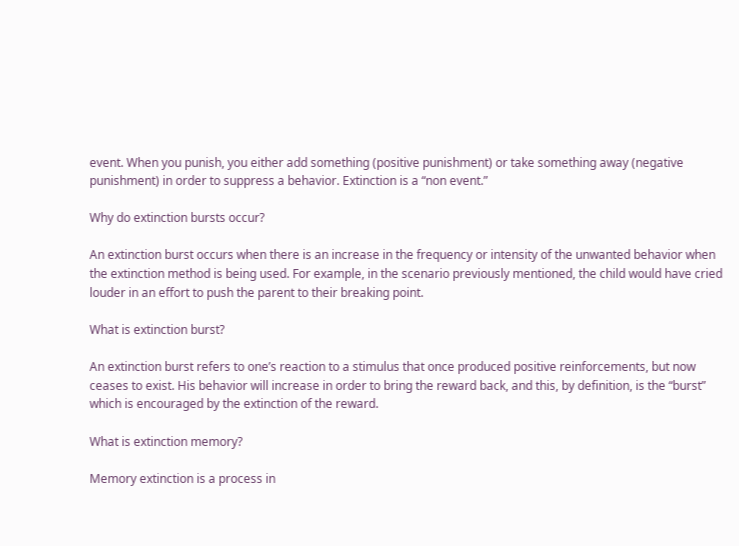event. When you punish, you either add something (positive punishment) or take something away (negative punishment) in order to suppress a behavior. Extinction is a “non event.”

Why do extinction bursts occur?

An extinction burst occurs when there is an increase in the frequency or intensity of the unwanted behavior when the extinction method is being used. For example, in the scenario previously mentioned, the child would have cried louder in an effort to push the parent to their breaking point.

What is extinction burst?

An extinction burst refers to one’s reaction to a stimulus that once produced positive reinforcements, but now ceases to exist. His behavior will increase in order to bring the reward back, and this, by definition, is the “burst” which is encouraged by the extinction of the reward.

What is extinction memory?

Memory extinction is a process in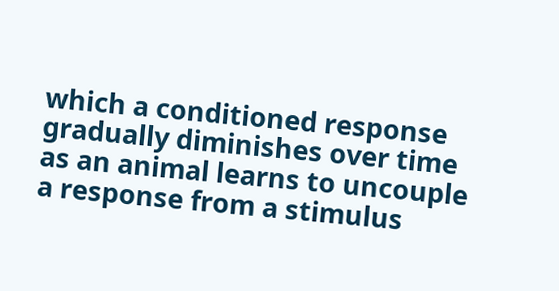which a conditioned response gradually diminishes over time as an animal learns to uncouple a response from a stimulus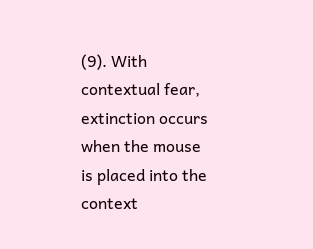(9). With contextual fear, extinction occurs when the mouse is placed into the context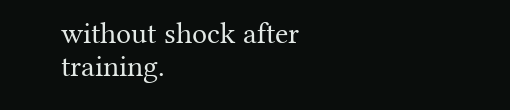without shock after training.